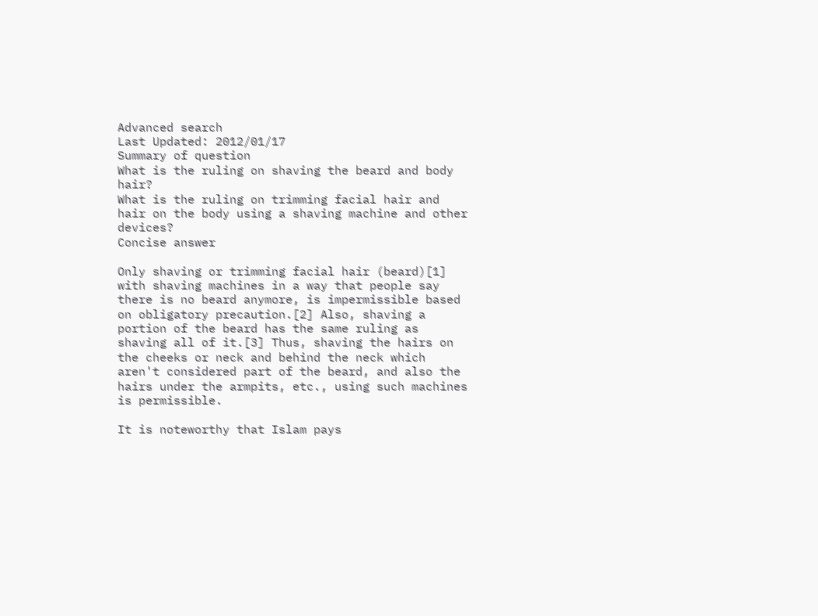Advanced search
Last Updated: 2012/01/17
Summary of question
What is the ruling on shaving the beard and body hair?
What is the ruling on trimming facial hair and hair on the body using a shaving machine and other devices?
Concise answer

Only shaving or trimming facial hair (beard)[1] with shaving machines in a way that people say there is no beard anymore, is impermissible based on obligatory precaution.[2] Also, shaving a portion of the beard has the same ruling as shaving all of it.[3] Thus, shaving the hairs on the cheeks or neck and behind the neck which aren't considered part of the beard, and also the hairs under the armpits, etc., using such machines is permissible.

It is noteworthy that Islam pays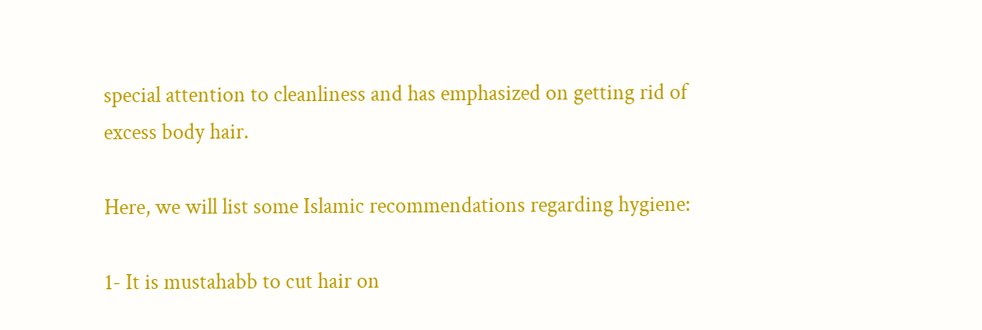special attention to cleanliness and has emphasized on getting rid of excess body hair.

Here, we will list some Islamic recommendations regarding hygiene:

1- It is mustahabb to cut hair on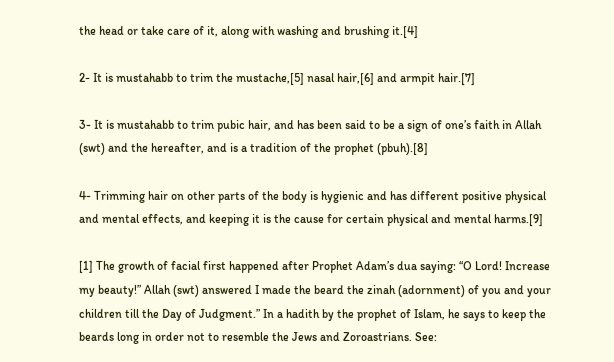the head or take care of it, along with washing and brushing it.[4]

2- It is mustahabb to trim the mustache,[5] nasal hair,[6] and armpit hair.[7]

3- It is mustahabb to trim pubic hair, and has been said to be a sign of one’s faith in Allah (swt) and the hereafter, and is a tradition of the prophet (pbuh).[8]

4- Trimming hair on other parts of the body is hygienic and has different positive physical and mental effects, and keeping it is the cause for certain physical and mental harms.[9]

[1] The growth of facial first happened after Prophet Adam’s dua saying: “O Lord! Increase my beauty!” Allah (swt) answered I made the beard the zinah (adornment) of you and your children till the Day of Judgment.” In a hadith by the prophet of Islam, he says to keep the beards long in order not to resemble the Jews and Zoroastrians. See: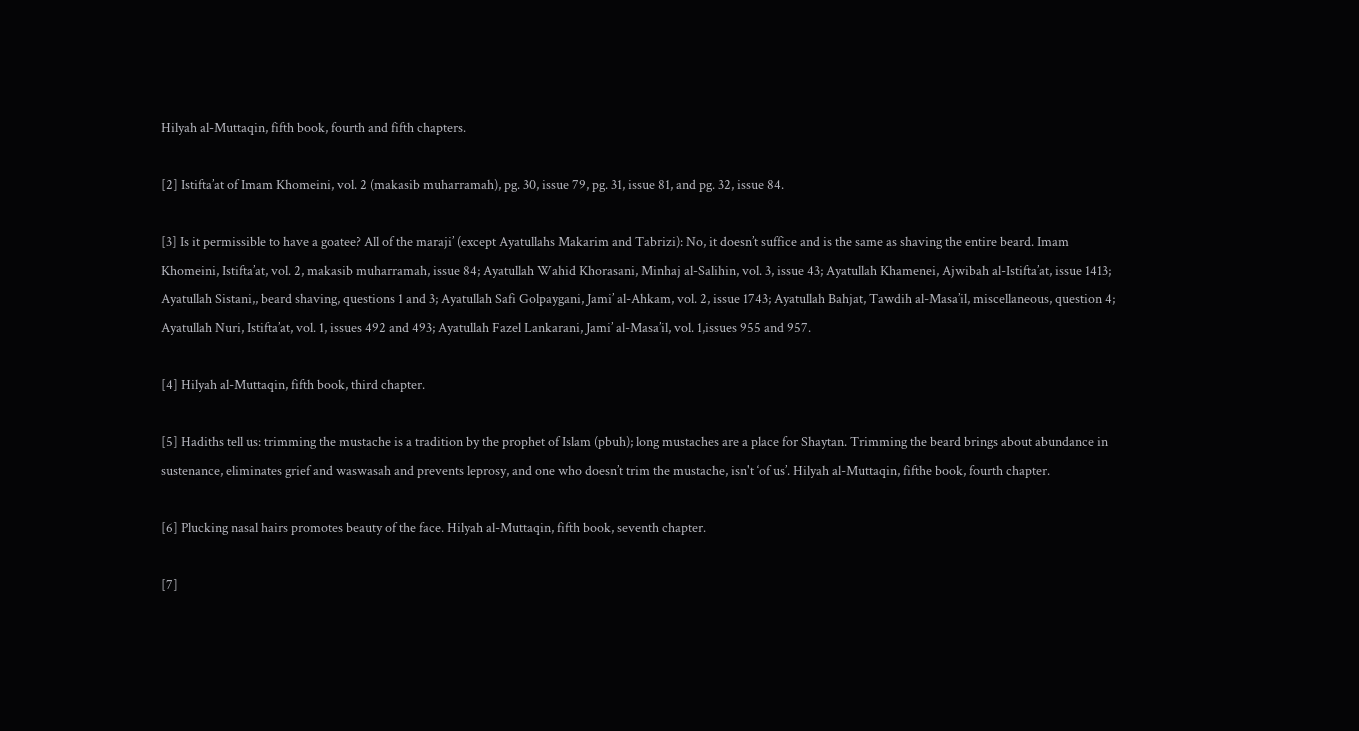Hilyah al-Muttaqin, fifth book, fourth and fifth chapters.

[2] Istifta’at of Imam Khomeini, vol. 2 (makasib muharramah), pg. 30, issue 79, pg. 31, issue 81, and pg. 32, issue 84.

[3] Is it permissible to have a goatee? All of the maraji’ (except Ayatullahs Makarim and Tabrizi): No, it doesn’t suffice and is the same as shaving the entire beard. Imam Khomeini, Istifta’at, vol. 2, makasib muharramah, issue 84; Ayatullah Wahid Khorasani, Minhaj al-Salihin, vol. 3, issue 43; Ayatullah Khamenei, Ajwibah al-Istifta’at, issue 1413; Ayatullah Sistani,, beard shaving, questions 1 and 3; Ayatullah Safi Golpaygani, Jami’ al-Ahkam, vol. 2, issue 1743; Ayatullah Bahjat, Tawdih al-Masa’il, miscellaneous, question 4; Ayatullah Nuri, Istifta’at, vol. 1, issues 492 and 493; Ayatullah Fazel Lankarani, Jami’ al-Masa’il, vol. 1,issues 955 and 957.

[4] Hilyah al-Muttaqin, fifth book, third chapter.

[5] Hadiths tell us: trimming the mustache is a tradition by the prophet of Islam (pbuh); long mustaches are a place for Shaytan. Trimming the beard brings about abundance in sustenance, eliminates grief and waswasah and prevents leprosy, and one who doesn’t trim the mustache, isn't ‘of us’. Hilyah al-Muttaqin, fifthe book, fourth chapter.

[6] Plucking nasal hairs promotes beauty of the face. Hilyah al-Muttaqin, fifth book, seventh chapter.

[7]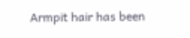Armpit hair has been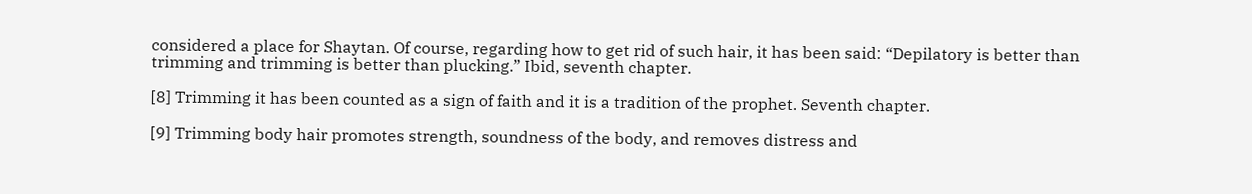considered a place for Shaytan. Of course, regarding how to get rid of such hair, it has been said: “Depilatory is better than trimming and trimming is better than plucking.” Ibid, seventh chapter.

[8] Trimming it has been counted as a sign of faith and it is a tradition of the prophet. Seventh chapter.

[9] Trimming body hair promotes strength, soundness of the body, and removes distress and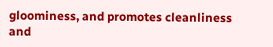gloominess, and promotes cleanliness and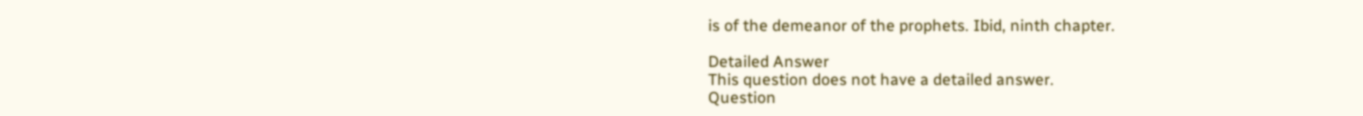is of the demeanor of the prophets. Ibid, ninth chapter.

Detailed Answer
This question does not have a detailed answer.
Question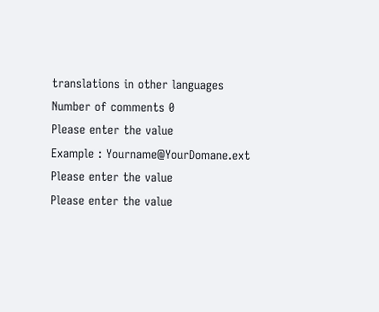translations in other languages
Number of comments 0
Please enter the value
Example : Yourname@YourDomane.ext
Please enter the value
Please enter the value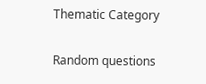Thematic Category

Random questions